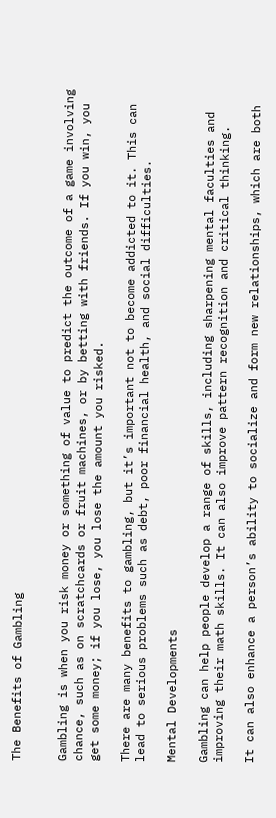The Benefits of Gambling


Gambling is when you risk money or something of value to predict the outcome of a game involving chance, such as on scratchcards or fruit machines, or by betting with friends. If you win, you get some money; if you lose, you lose the amount you risked.

There are many benefits to gambling, but it’s important not to become addicted to it. This can lead to serious problems such as debt, poor financial health, and social difficulties.

Mental Developments

Gambling can help people develop a range of skills, including sharpening mental faculties and improving their math skills. It can also improve pattern recognition and critical thinking.

It can also enhance a person’s ability to socialize and form new relationships, which are both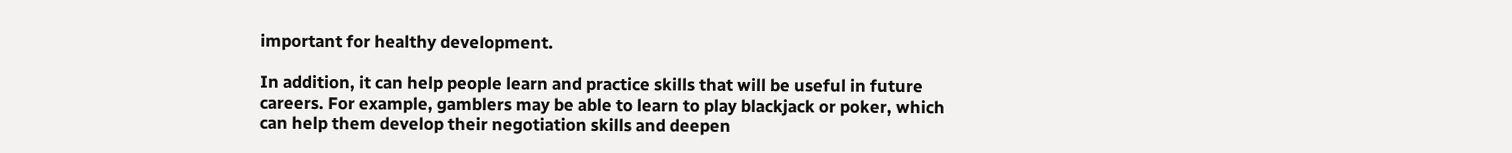important for healthy development.

In addition, it can help people learn and practice skills that will be useful in future careers. For example, gamblers may be able to learn to play blackjack or poker, which can help them develop their negotiation skills and deepen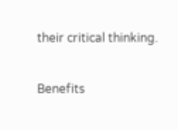their critical thinking.

Benefits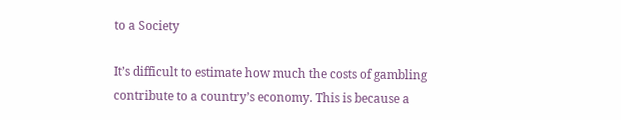to a Society

It’s difficult to estimate how much the costs of gambling contribute to a country’s economy. This is because a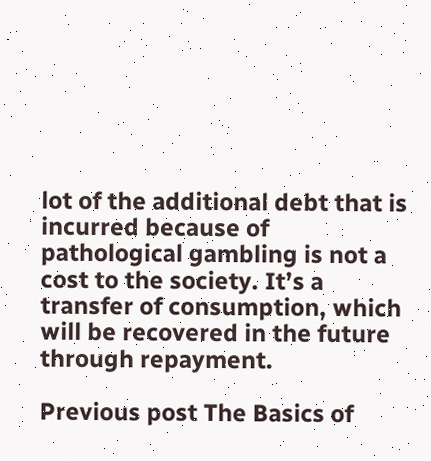lot of the additional debt that is incurred because of pathological gambling is not a cost to the society. It’s a transfer of consumption, which will be recovered in the future through repayment.

Previous post The Basics of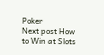Poker
Next post How to Win at Slots